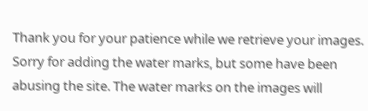Thank you for your patience while we retrieve your images.
Sorry for adding the water marks, but some have been abusing the site. The water marks on the images will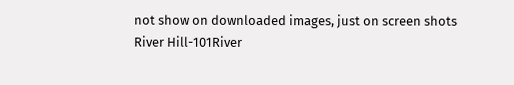not show on downloaded images, just on screen shots
River Hill-101River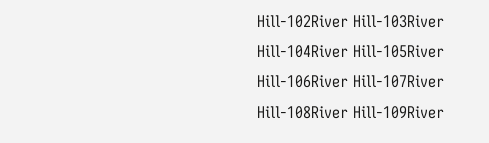Hill-102River Hill-103River Hill-104River Hill-105River Hill-106River Hill-107River Hill-108River Hill-109River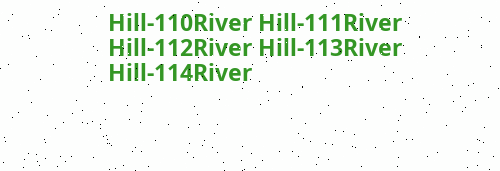Hill-110River Hill-111River Hill-112River Hill-113River Hill-114River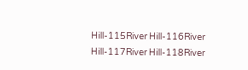Hill-115River Hill-116River Hill-117River Hill-118River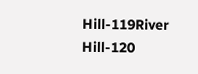Hill-119River Hill-120